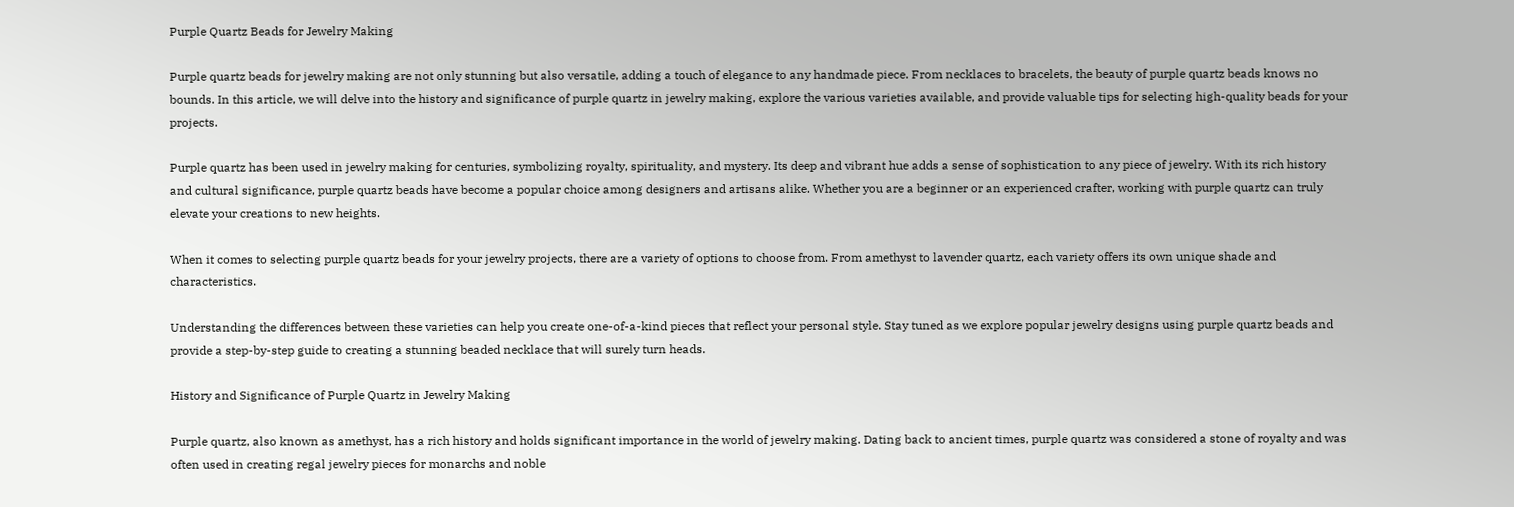Purple Quartz Beads for Jewelry Making

Purple quartz beads for jewelry making are not only stunning but also versatile, adding a touch of elegance to any handmade piece. From necklaces to bracelets, the beauty of purple quartz beads knows no bounds. In this article, we will delve into the history and significance of purple quartz in jewelry making, explore the various varieties available, and provide valuable tips for selecting high-quality beads for your projects.

Purple quartz has been used in jewelry making for centuries, symbolizing royalty, spirituality, and mystery. Its deep and vibrant hue adds a sense of sophistication to any piece of jewelry. With its rich history and cultural significance, purple quartz beads have become a popular choice among designers and artisans alike. Whether you are a beginner or an experienced crafter, working with purple quartz can truly elevate your creations to new heights.

When it comes to selecting purple quartz beads for your jewelry projects, there are a variety of options to choose from. From amethyst to lavender quartz, each variety offers its own unique shade and characteristics.

Understanding the differences between these varieties can help you create one-of-a-kind pieces that reflect your personal style. Stay tuned as we explore popular jewelry designs using purple quartz beads and provide a step-by-step guide to creating a stunning beaded necklace that will surely turn heads.

History and Significance of Purple Quartz in Jewelry Making

Purple quartz, also known as amethyst, has a rich history and holds significant importance in the world of jewelry making. Dating back to ancient times, purple quartz was considered a stone of royalty and was often used in creating regal jewelry pieces for monarchs and noble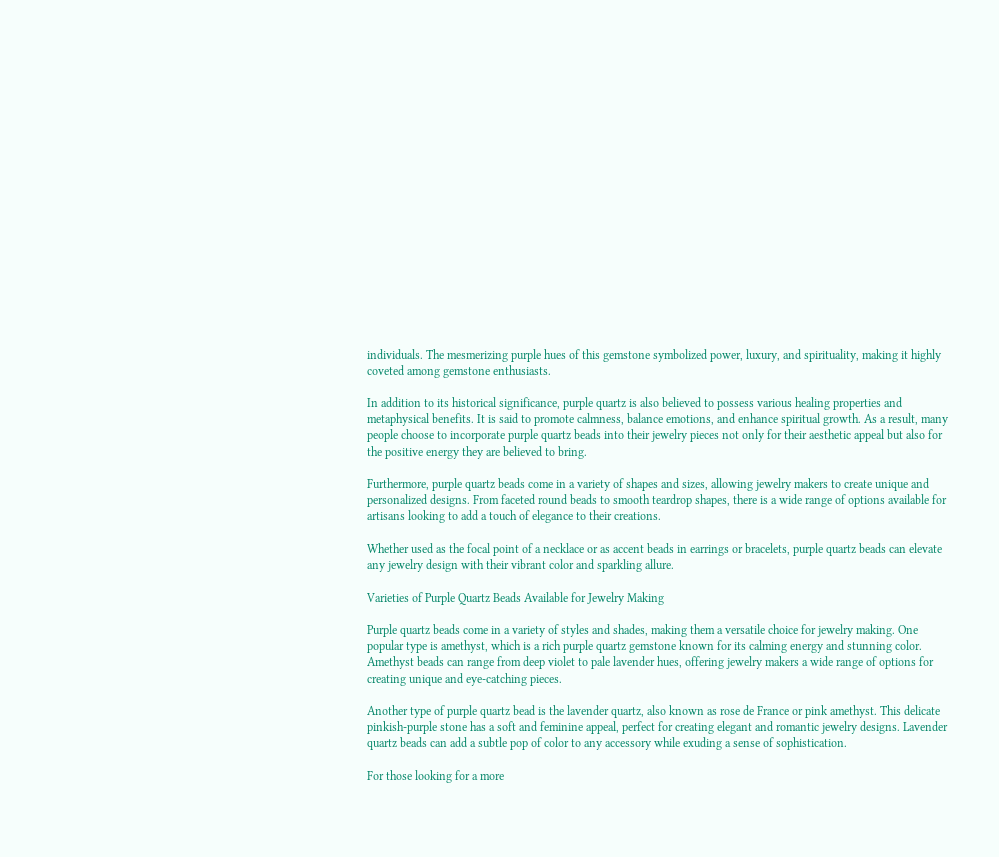individuals. The mesmerizing purple hues of this gemstone symbolized power, luxury, and spirituality, making it highly coveted among gemstone enthusiasts.

In addition to its historical significance, purple quartz is also believed to possess various healing properties and metaphysical benefits. It is said to promote calmness, balance emotions, and enhance spiritual growth. As a result, many people choose to incorporate purple quartz beads into their jewelry pieces not only for their aesthetic appeal but also for the positive energy they are believed to bring.

Furthermore, purple quartz beads come in a variety of shapes and sizes, allowing jewelry makers to create unique and personalized designs. From faceted round beads to smooth teardrop shapes, there is a wide range of options available for artisans looking to add a touch of elegance to their creations.

Whether used as the focal point of a necklace or as accent beads in earrings or bracelets, purple quartz beads can elevate any jewelry design with their vibrant color and sparkling allure.

Varieties of Purple Quartz Beads Available for Jewelry Making

Purple quartz beads come in a variety of styles and shades, making them a versatile choice for jewelry making. One popular type is amethyst, which is a rich purple quartz gemstone known for its calming energy and stunning color. Amethyst beads can range from deep violet to pale lavender hues, offering jewelry makers a wide range of options for creating unique and eye-catching pieces.

Another type of purple quartz bead is the lavender quartz, also known as rose de France or pink amethyst. This delicate pinkish-purple stone has a soft and feminine appeal, perfect for creating elegant and romantic jewelry designs. Lavender quartz beads can add a subtle pop of color to any accessory while exuding a sense of sophistication.

For those looking for a more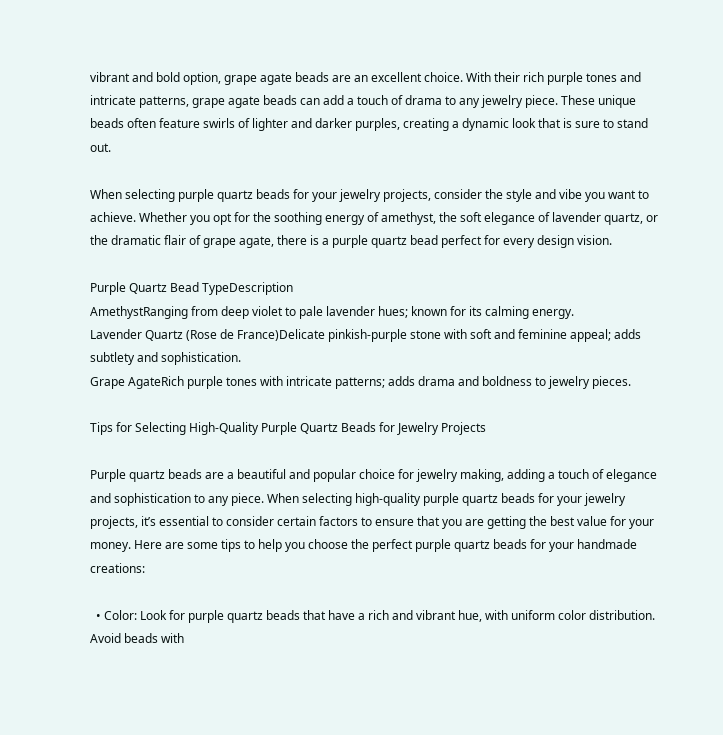vibrant and bold option, grape agate beads are an excellent choice. With their rich purple tones and intricate patterns, grape agate beads can add a touch of drama to any jewelry piece. These unique beads often feature swirls of lighter and darker purples, creating a dynamic look that is sure to stand out.

When selecting purple quartz beads for your jewelry projects, consider the style and vibe you want to achieve. Whether you opt for the soothing energy of amethyst, the soft elegance of lavender quartz, or the dramatic flair of grape agate, there is a purple quartz bead perfect for every design vision.

Purple Quartz Bead TypeDescription
AmethystRanging from deep violet to pale lavender hues; known for its calming energy.
Lavender Quartz (Rose de France)Delicate pinkish-purple stone with soft and feminine appeal; adds subtlety and sophistication.
Grape AgateRich purple tones with intricate patterns; adds drama and boldness to jewelry pieces.

Tips for Selecting High-Quality Purple Quartz Beads for Jewelry Projects

Purple quartz beads are a beautiful and popular choice for jewelry making, adding a touch of elegance and sophistication to any piece. When selecting high-quality purple quartz beads for your jewelry projects, it’s essential to consider certain factors to ensure that you are getting the best value for your money. Here are some tips to help you choose the perfect purple quartz beads for your handmade creations:

  • Color: Look for purple quartz beads that have a rich and vibrant hue, with uniform color distribution. Avoid beads with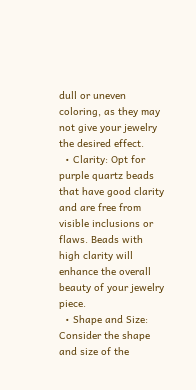dull or uneven coloring, as they may not give your jewelry the desired effect.
  • Clarity: Opt for purple quartz beads that have good clarity and are free from visible inclusions or flaws. Beads with high clarity will enhance the overall beauty of your jewelry piece.
  • Shape and Size: Consider the shape and size of the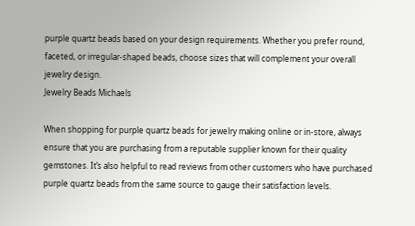purple quartz beads based on your design requirements. Whether you prefer round, faceted, or irregular-shaped beads, choose sizes that will complement your overall jewelry design.
Jewelry Beads Michaels

When shopping for purple quartz beads for jewelry making online or in-store, always ensure that you are purchasing from a reputable supplier known for their quality gemstones. It’s also helpful to read reviews from other customers who have purchased purple quartz beads from the same source to gauge their satisfaction levels.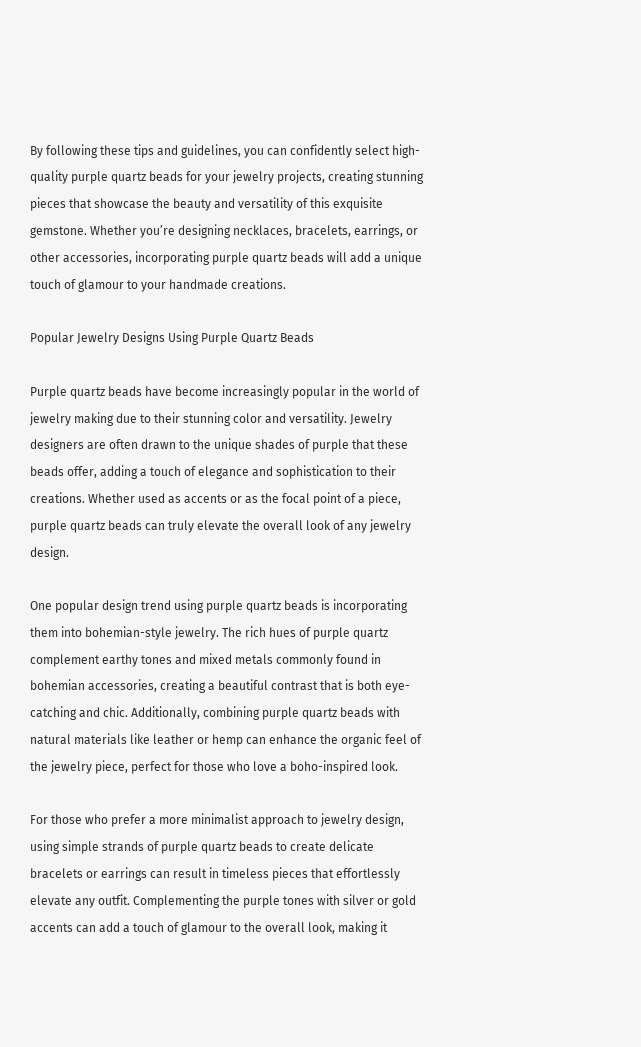By following these tips and guidelines, you can confidently select high-quality purple quartz beads for your jewelry projects, creating stunning pieces that showcase the beauty and versatility of this exquisite gemstone. Whether you’re designing necklaces, bracelets, earrings, or other accessories, incorporating purple quartz beads will add a unique touch of glamour to your handmade creations.

Popular Jewelry Designs Using Purple Quartz Beads

Purple quartz beads have become increasingly popular in the world of jewelry making due to their stunning color and versatility. Jewelry designers are often drawn to the unique shades of purple that these beads offer, adding a touch of elegance and sophistication to their creations. Whether used as accents or as the focal point of a piece, purple quartz beads can truly elevate the overall look of any jewelry design.

One popular design trend using purple quartz beads is incorporating them into bohemian-style jewelry. The rich hues of purple quartz complement earthy tones and mixed metals commonly found in bohemian accessories, creating a beautiful contrast that is both eye-catching and chic. Additionally, combining purple quartz beads with natural materials like leather or hemp can enhance the organic feel of the jewelry piece, perfect for those who love a boho-inspired look.

For those who prefer a more minimalist approach to jewelry design, using simple strands of purple quartz beads to create delicate bracelets or earrings can result in timeless pieces that effortlessly elevate any outfit. Complementing the purple tones with silver or gold accents can add a touch of glamour to the overall look, making it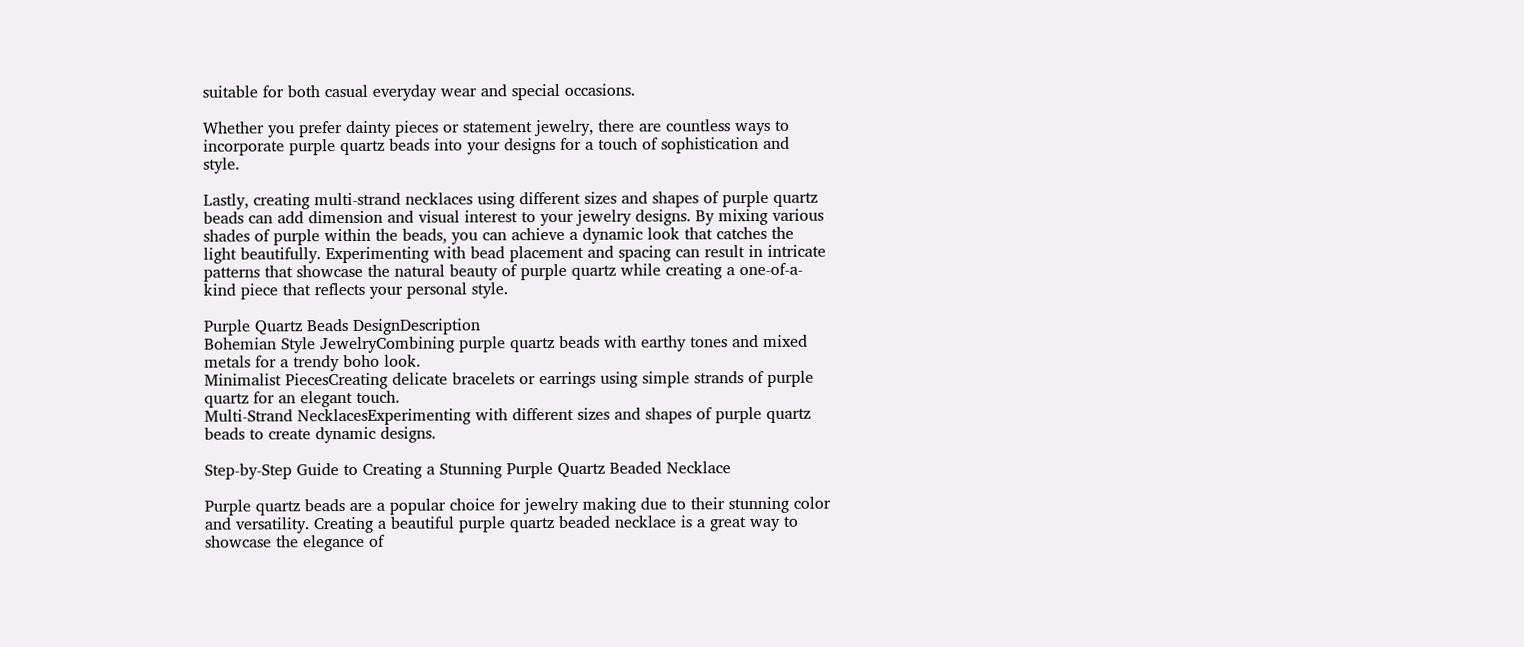suitable for both casual everyday wear and special occasions.

Whether you prefer dainty pieces or statement jewelry, there are countless ways to incorporate purple quartz beads into your designs for a touch of sophistication and style.

Lastly, creating multi-strand necklaces using different sizes and shapes of purple quartz beads can add dimension and visual interest to your jewelry designs. By mixing various shades of purple within the beads, you can achieve a dynamic look that catches the light beautifully. Experimenting with bead placement and spacing can result in intricate patterns that showcase the natural beauty of purple quartz while creating a one-of-a-kind piece that reflects your personal style.

Purple Quartz Beads DesignDescription
Bohemian Style JewelryCombining purple quartz beads with earthy tones and mixed metals for a trendy boho look.
Minimalist PiecesCreating delicate bracelets or earrings using simple strands of purple quartz for an elegant touch.
Multi-Strand NecklacesExperimenting with different sizes and shapes of purple quartz beads to create dynamic designs.

Step-by-Step Guide to Creating a Stunning Purple Quartz Beaded Necklace

Purple quartz beads are a popular choice for jewelry making due to their stunning color and versatility. Creating a beautiful purple quartz beaded necklace is a great way to showcase the elegance of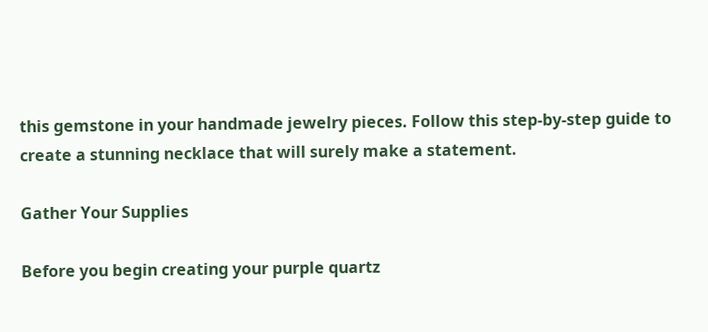this gemstone in your handmade jewelry pieces. Follow this step-by-step guide to create a stunning necklace that will surely make a statement.

Gather Your Supplies

Before you begin creating your purple quartz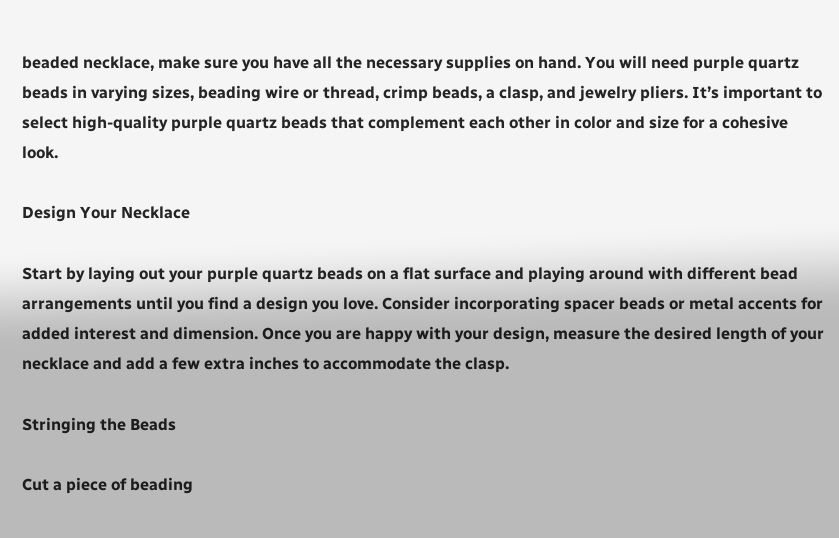beaded necklace, make sure you have all the necessary supplies on hand. You will need purple quartz beads in varying sizes, beading wire or thread, crimp beads, a clasp, and jewelry pliers. It’s important to select high-quality purple quartz beads that complement each other in color and size for a cohesive look.

Design Your Necklace

Start by laying out your purple quartz beads on a flat surface and playing around with different bead arrangements until you find a design you love. Consider incorporating spacer beads or metal accents for added interest and dimension. Once you are happy with your design, measure the desired length of your necklace and add a few extra inches to accommodate the clasp.

Stringing the Beads

Cut a piece of beading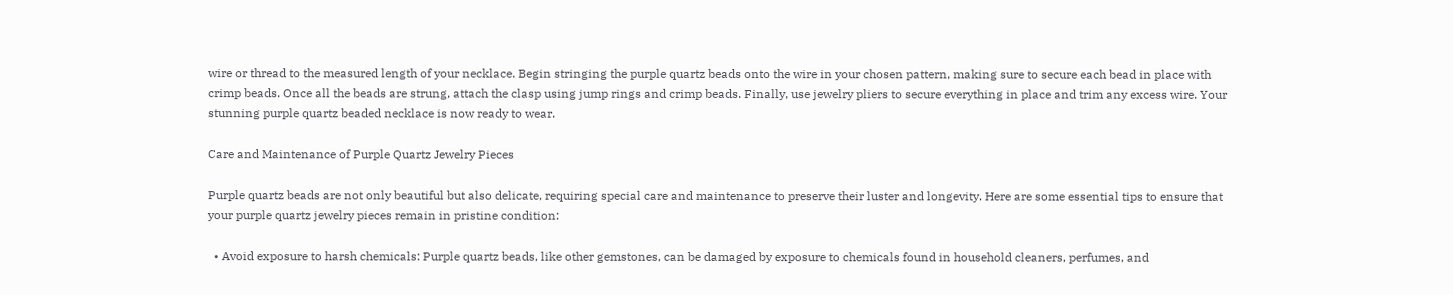wire or thread to the measured length of your necklace. Begin stringing the purple quartz beads onto the wire in your chosen pattern, making sure to secure each bead in place with crimp beads. Once all the beads are strung, attach the clasp using jump rings and crimp beads. Finally, use jewelry pliers to secure everything in place and trim any excess wire. Your stunning purple quartz beaded necklace is now ready to wear.

Care and Maintenance of Purple Quartz Jewelry Pieces

Purple quartz beads are not only beautiful but also delicate, requiring special care and maintenance to preserve their luster and longevity. Here are some essential tips to ensure that your purple quartz jewelry pieces remain in pristine condition:

  • Avoid exposure to harsh chemicals: Purple quartz beads, like other gemstones, can be damaged by exposure to chemicals found in household cleaners, perfumes, and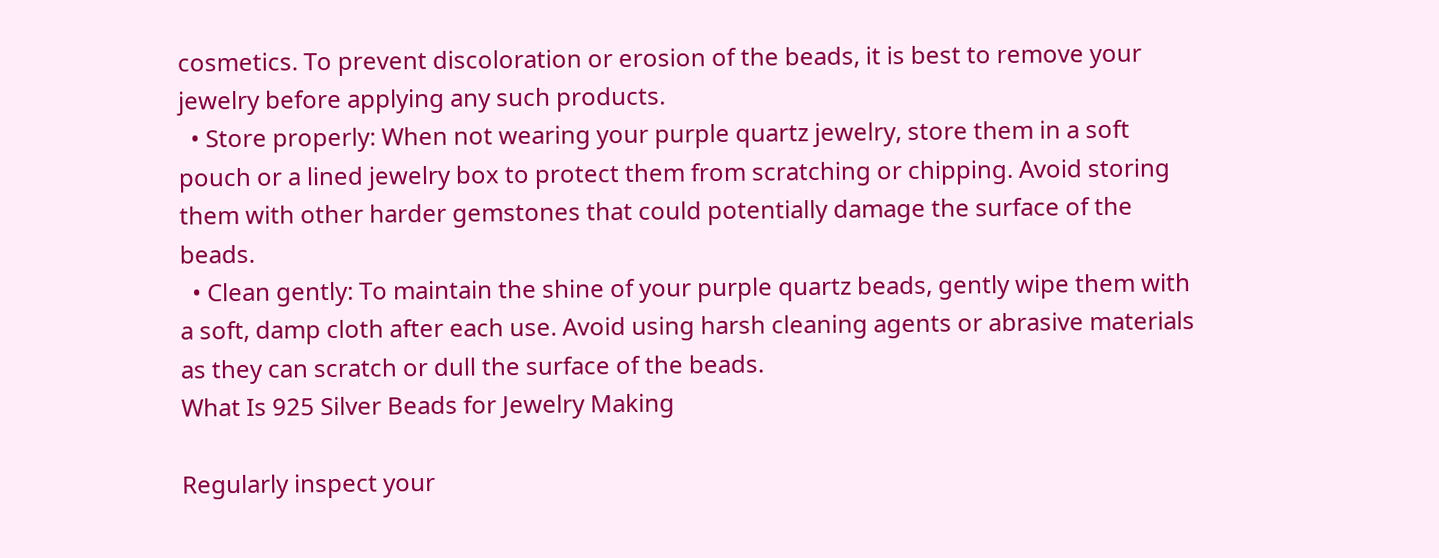cosmetics. To prevent discoloration or erosion of the beads, it is best to remove your jewelry before applying any such products.
  • Store properly: When not wearing your purple quartz jewelry, store them in a soft pouch or a lined jewelry box to protect them from scratching or chipping. Avoid storing them with other harder gemstones that could potentially damage the surface of the beads.
  • Clean gently: To maintain the shine of your purple quartz beads, gently wipe them with a soft, damp cloth after each use. Avoid using harsh cleaning agents or abrasive materials as they can scratch or dull the surface of the beads.
What Is 925 Silver Beads for Jewelry Making

Regularly inspect your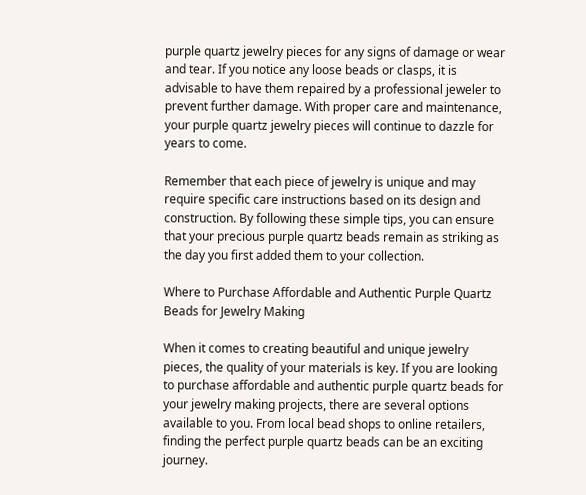purple quartz jewelry pieces for any signs of damage or wear and tear. If you notice any loose beads or clasps, it is advisable to have them repaired by a professional jeweler to prevent further damage. With proper care and maintenance, your purple quartz jewelry pieces will continue to dazzle for years to come.

Remember that each piece of jewelry is unique and may require specific care instructions based on its design and construction. By following these simple tips, you can ensure that your precious purple quartz beads remain as striking as the day you first added them to your collection.

Where to Purchase Affordable and Authentic Purple Quartz Beads for Jewelry Making

When it comes to creating beautiful and unique jewelry pieces, the quality of your materials is key. If you are looking to purchase affordable and authentic purple quartz beads for your jewelry making projects, there are several options available to you. From local bead shops to online retailers, finding the perfect purple quartz beads can be an exciting journey.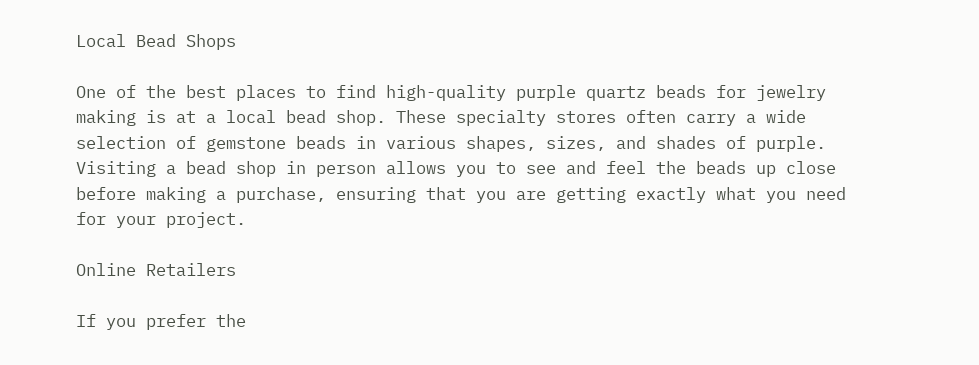Local Bead Shops

One of the best places to find high-quality purple quartz beads for jewelry making is at a local bead shop. These specialty stores often carry a wide selection of gemstone beads in various shapes, sizes, and shades of purple. Visiting a bead shop in person allows you to see and feel the beads up close before making a purchase, ensuring that you are getting exactly what you need for your project.

Online Retailers

If you prefer the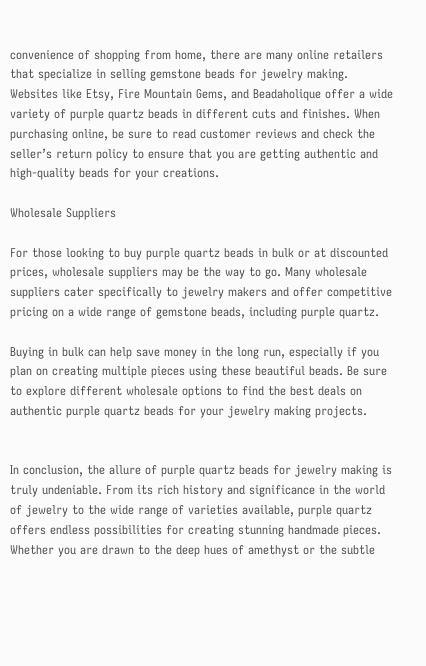convenience of shopping from home, there are many online retailers that specialize in selling gemstone beads for jewelry making. Websites like Etsy, Fire Mountain Gems, and Beadaholique offer a wide variety of purple quartz beads in different cuts and finishes. When purchasing online, be sure to read customer reviews and check the seller’s return policy to ensure that you are getting authentic and high-quality beads for your creations.

Wholesale Suppliers

For those looking to buy purple quartz beads in bulk or at discounted prices, wholesale suppliers may be the way to go. Many wholesale suppliers cater specifically to jewelry makers and offer competitive pricing on a wide range of gemstone beads, including purple quartz.

Buying in bulk can help save money in the long run, especially if you plan on creating multiple pieces using these beautiful beads. Be sure to explore different wholesale options to find the best deals on authentic purple quartz beads for your jewelry making projects.


In conclusion, the allure of purple quartz beads for jewelry making is truly undeniable. From its rich history and significance in the world of jewelry to the wide range of varieties available, purple quartz offers endless possibilities for creating stunning handmade pieces. Whether you are drawn to the deep hues of amethyst or the subtle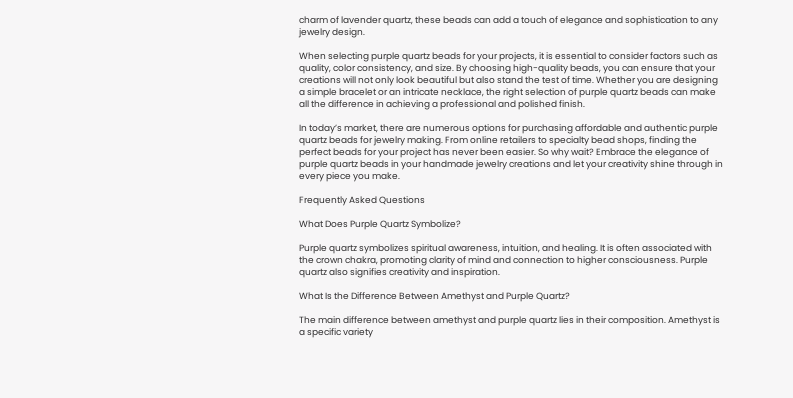charm of lavender quartz, these beads can add a touch of elegance and sophistication to any jewelry design.

When selecting purple quartz beads for your projects, it is essential to consider factors such as quality, color consistency, and size. By choosing high-quality beads, you can ensure that your creations will not only look beautiful but also stand the test of time. Whether you are designing a simple bracelet or an intricate necklace, the right selection of purple quartz beads can make all the difference in achieving a professional and polished finish.

In today’s market, there are numerous options for purchasing affordable and authentic purple quartz beads for jewelry making. From online retailers to specialty bead shops, finding the perfect beads for your project has never been easier. So why wait? Embrace the elegance of purple quartz beads in your handmade jewelry creations and let your creativity shine through in every piece you make.

Frequently Asked Questions

What Does Purple Quartz Symbolize?

Purple quartz symbolizes spiritual awareness, intuition, and healing. It is often associated with the crown chakra, promoting clarity of mind and connection to higher consciousness. Purple quartz also signifies creativity and inspiration.

What Is the Difference Between Amethyst and Purple Quartz?

The main difference between amethyst and purple quartz lies in their composition. Amethyst is a specific variety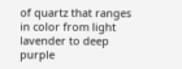of quartz that ranges in color from light lavender to deep purple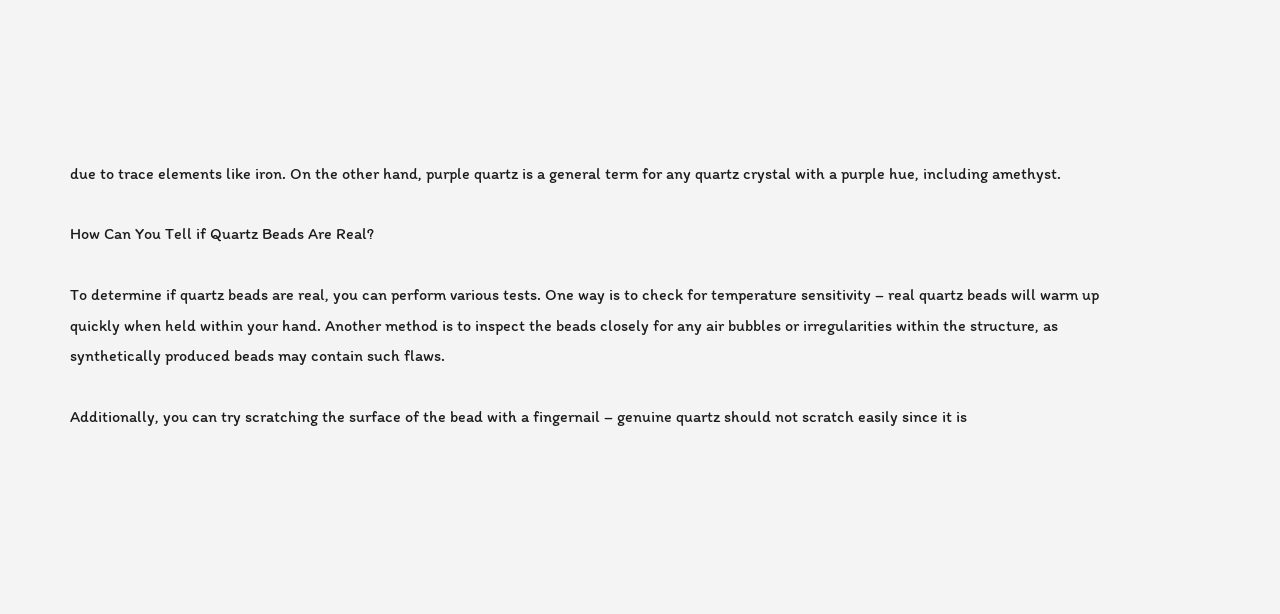due to trace elements like iron. On the other hand, purple quartz is a general term for any quartz crystal with a purple hue, including amethyst.

How Can You Tell if Quartz Beads Are Real?

To determine if quartz beads are real, you can perform various tests. One way is to check for temperature sensitivity – real quartz beads will warm up quickly when held within your hand. Another method is to inspect the beads closely for any air bubbles or irregularities within the structure, as synthetically produced beads may contain such flaws.

Additionally, you can try scratching the surface of the bead with a fingernail – genuine quartz should not scratch easily since it is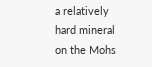a relatively hard mineral on the Mohs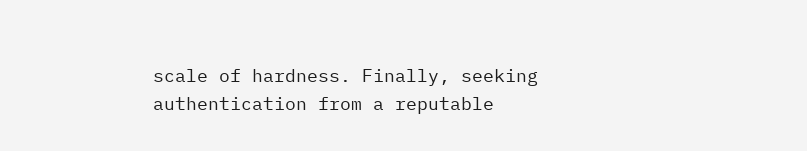scale of hardness. Finally, seeking authentication from a reputable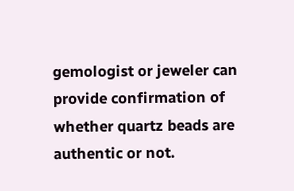gemologist or jeweler can provide confirmation of whether quartz beads are authentic or not.